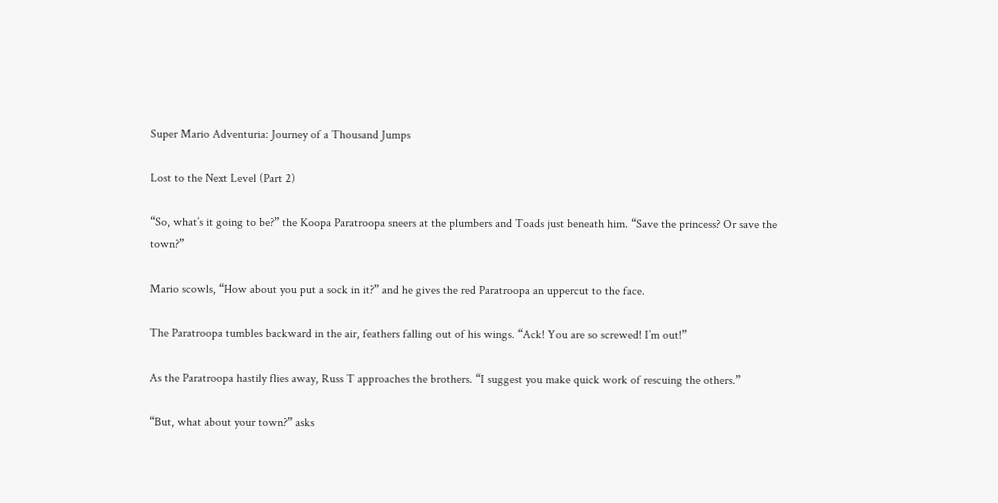Super Mario Adventuria: Journey of a Thousand Jumps

Lost to the Next Level (Part 2)

“So, what’s it going to be?” the Koopa Paratroopa sneers at the plumbers and Toads just beneath him. “Save the princess? Or save the town?”

Mario scowls, “How about you put a sock in it?” and he gives the red Paratroopa an uppercut to the face.

The Paratroopa tumbles backward in the air, feathers falling out of his wings. “Ack! You are so screwed! I’m out!”

As the Paratroopa hastily flies away, Russ T approaches the brothers. “I suggest you make quick work of rescuing the others.”

“But, what about your town?” asks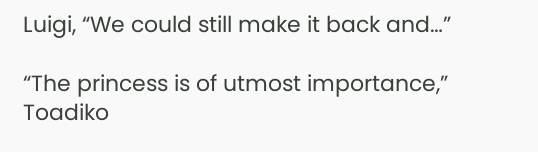Luigi, “We could still make it back and…”

“The princess is of utmost importance,” Toadiko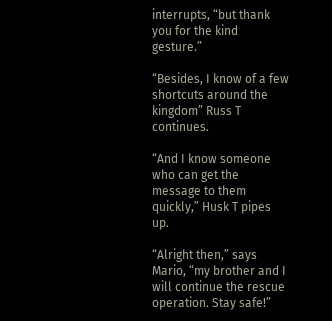interrupts, “but thank you for the kind gesture.”

“Besides, I know of a few shortcuts around the kingdom” Russ T continues.

“And I know someone who can get the message to them quickly,” Husk T pipes up.

“Alright then,” says Mario, “my brother and I will continue the rescue operation. Stay safe!”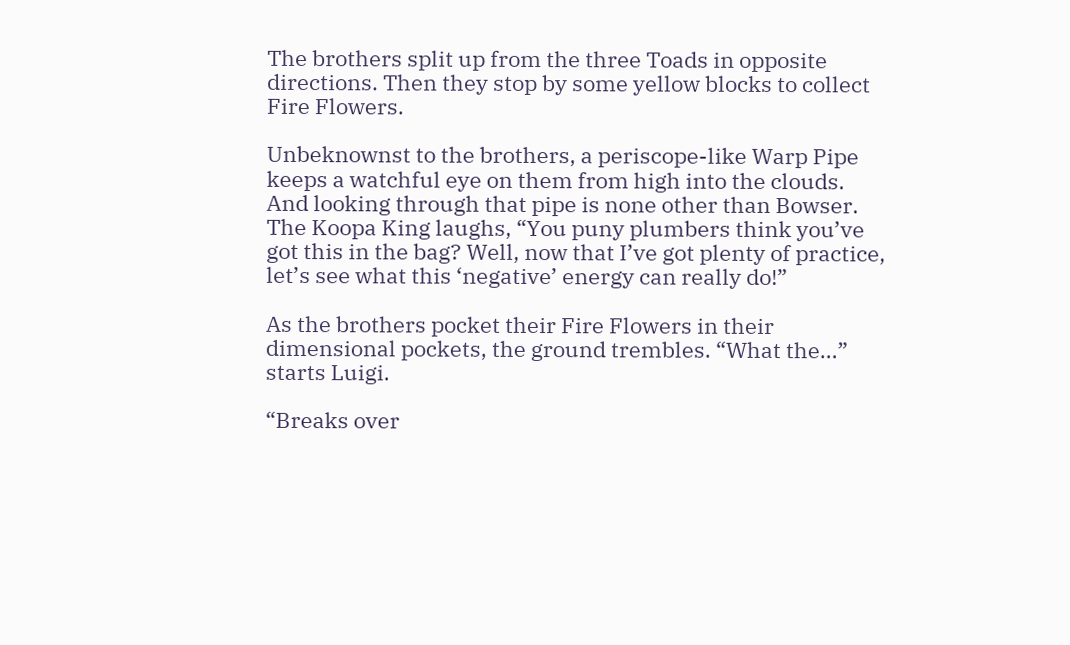The brothers split up from the three Toads in opposite directions. Then they stop by some yellow blocks to collect Fire Flowers.

Unbeknownst to the brothers, a periscope-like Warp Pipe keeps a watchful eye on them from high into the clouds. And looking through that pipe is none other than Bowser. The Koopa King laughs, “You puny plumbers think you’ve got this in the bag? Well, now that I’ve got plenty of practice, let’s see what this ‘negative’ energy can really do!”

As the brothers pocket their Fire Flowers in their dimensional pockets, the ground trembles. “What the…” starts Luigi.

“Breaks over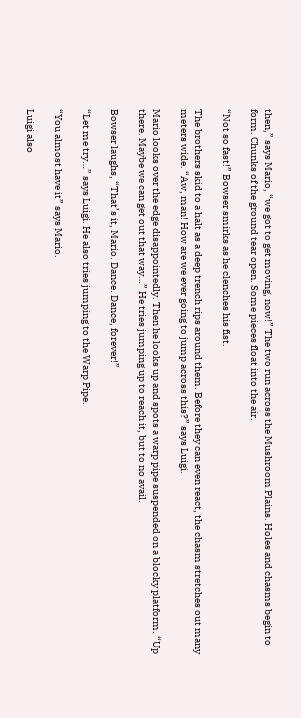then,” says Mario, “we got to get moving, now!” The two run across the Mushroom Plains. Holes and chasms begin to form. Chunks of the ground tear open. Some pieces float into the air.

“Not so fast!” Bowser smirks as he clenches his fist.

The brothers skid to a halt as a deep trench rips around them. Before they can even react, the chasm stretches out many meters wide. “Aw, man! How are we ever going to jump across this?” says Luigi.

Mario looks over the edge disappointedly. Then he looks up and spots a warp pipe suspended on a blocky platform. “Up there. Maybe we can get out that way…” He tries jumping up to reach it, but to no avail.

Bowser laughs, “That’s it, Mario. Dance. Dance, forever!”

“Let me try…” says Luigi. He also tries jumping to the Warp Pipe.

“You almost have it” says Mario.

Luigi also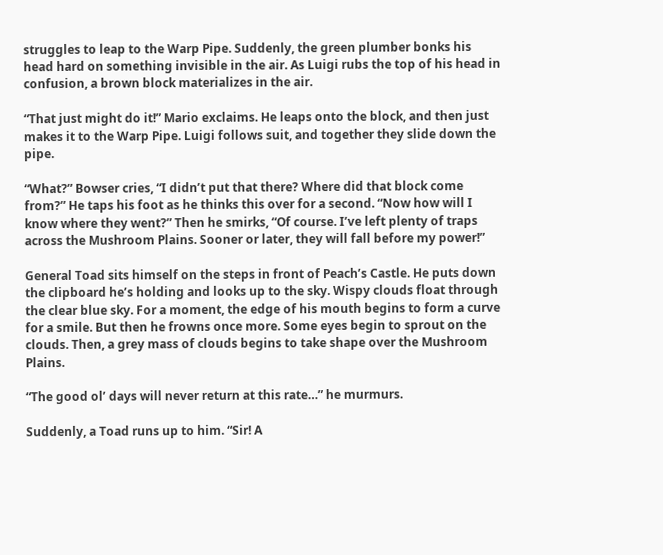struggles to leap to the Warp Pipe. Suddenly, the green plumber bonks his head hard on something invisible in the air. As Luigi rubs the top of his head in confusion, a brown block materializes in the air.

“That just might do it!” Mario exclaims. He leaps onto the block, and then just makes it to the Warp Pipe. Luigi follows suit, and together they slide down the pipe.

“What?” Bowser cries, “I didn’t put that there? Where did that block come from?” He taps his foot as he thinks this over for a second. “Now how will I know where they went?” Then he smirks, “Of course. I’ve left plenty of traps across the Mushroom Plains. Sooner or later, they will fall before my power!”

General Toad sits himself on the steps in front of Peach’s Castle. He puts down the clipboard he’s holding and looks up to the sky. Wispy clouds float through the clear blue sky. For a moment, the edge of his mouth begins to form a curve for a smile. But then he frowns once more. Some eyes begin to sprout on the clouds. Then, a grey mass of clouds begins to take shape over the Mushroom Plains.

“The good ol’ days will never return at this rate…” he murmurs.

Suddenly, a Toad runs up to him. “Sir! A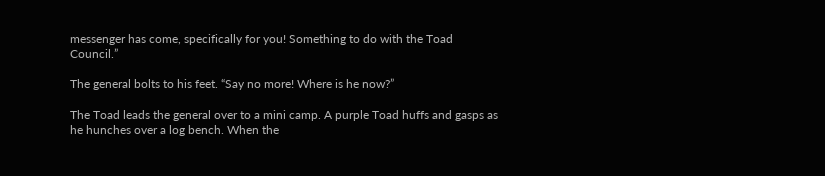messenger has come, specifically for you! Something to do with the Toad Council.”

The general bolts to his feet. “Say no more! Where is he now?”

The Toad leads the general over to a mini camp. A purple Toad huffs and gasps as he hunches over a log bench. When the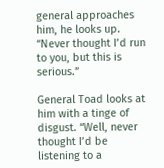general approaches him, he looks up. “Never thought I’d run to you, but this is serious.”

General Toad looks at him with a tinge of disgust. “Well, never thought I’d be listening to a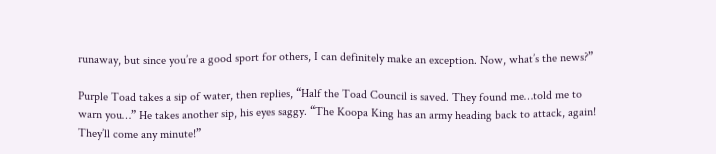runaway, but since you’re a good sport for others, I can definitely make an exception. Now, what’s the news?”

Purple Toad takes a sip of water, then replies, “Half the Toad Council is saved. They found me…told me to warn you…” He takes another sip, his eyes saggy. “The Koopa King has an army heading back to attack, again! They’ll come any minute!”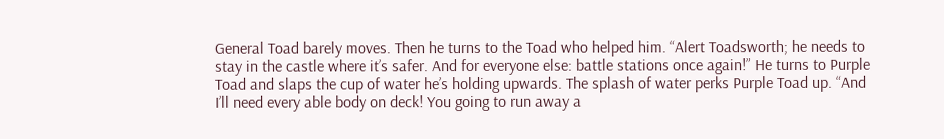General Toad barely moves. Then he turns to the Toad who helped him. “Alert Toadsworth; he needs to stay in the castle where it’s safer. And for everyone else: battle stations once again!” He turns to Purple Toad and slaps the cup of water he’s holding upwards. The splash of water perks Purple Toad up. “And I’ll need every able body on deck! You going to run away a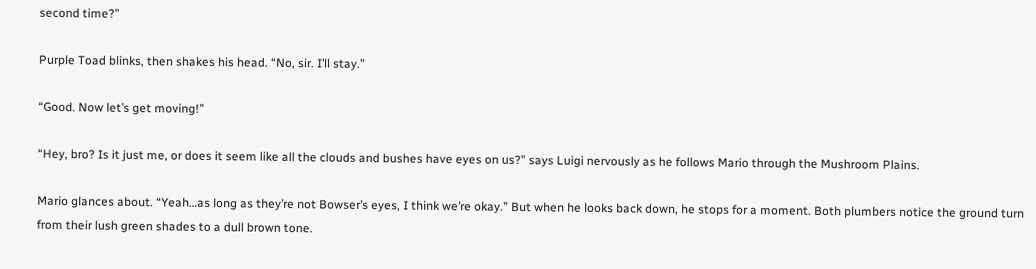second time?”

Purple Toad blinks, then shakes his head. “No, sir. I’ll stay.”

“Good. Now let’s get moving!”

“Hey, bro? Is it just me, or does it seem like all the clouds and bushes have eyes on us?” says Luigi nervously as he follows Mario through the Mushroom Plains.

Mario glances about. “Yeah…as long as they’re not Bowser’s eyes, I think we’re okay.” But when he looks back down, he stops for a moment. Both plumbers notice the ground turn from their lush green shades to a dull brown tone.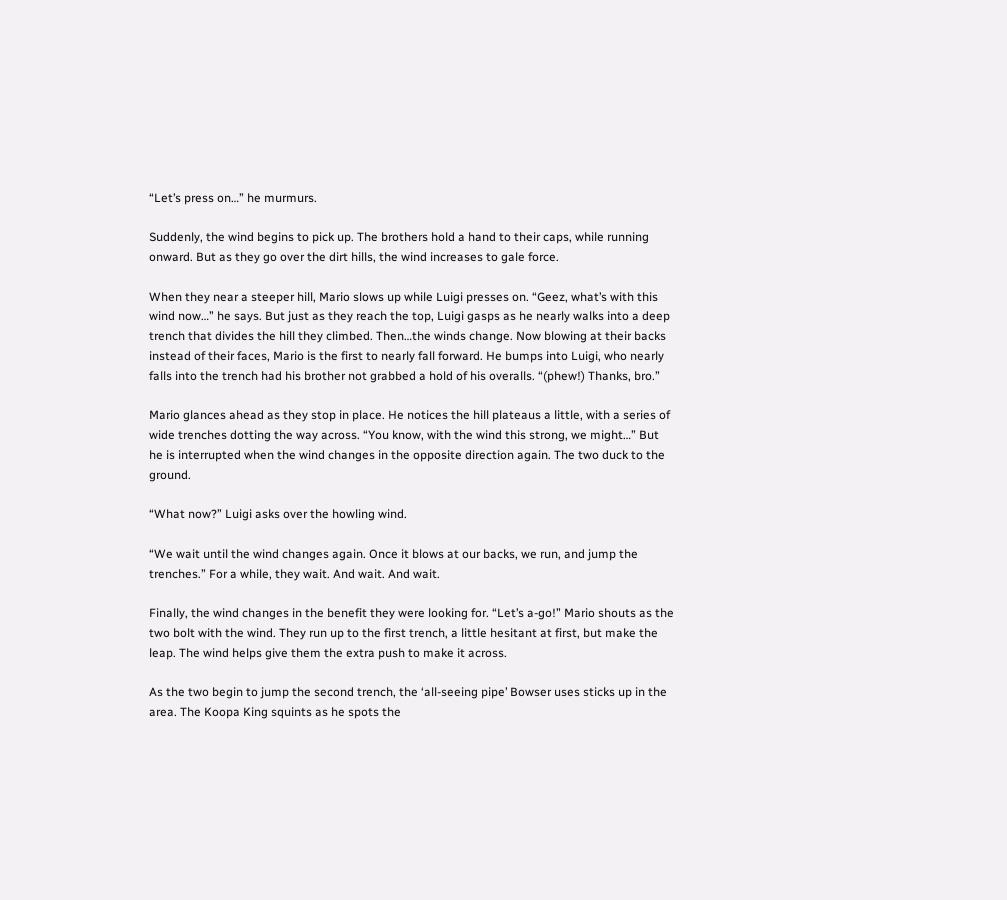“Let’s press on…” he murmurs.

Suddenly, the wind begins to pick up. The brothers hold a hand to their caps, while running onward. But as they go over the dirt hills, the wind increases to gale force.

When they near a steeper hill, Mario slows up while Luigi presses on. “Geez, what’s with this wind now…” he says. But just as they reach the top, Luigi gasps as he nearly walks into a deep trench that divides the hill they climbed. Then…the winds change. Now blowing at their backs instead of their faces, Mario is the first to nearly fall forward. He bumps into Luigi, who nearly falls into the trench had his brother not grabbed a hold of his overalls. “(phew!) Thanks, bro.”

Mario glances ahead as they stop in place. He notices the hill plateaus a little, with a series of wide trenches dotting the way across. “You know, with the wind this strong, we might…” But he is interrupted when the wind changes in the opposite direction again. The two duck to the ground.

“What now?” Luigi asks over the howling wind.

“We wait until the wind changes again. Once it blows at our backs, we run, and jump the trenches.” For a while, they wait. And wait. And wait.

Finally, the wind changes in the benefit they were looking for. “Let’s a-go!” Mario shouts as the two bolt with the wind. They run up to the first trench, a little hesitant at first, but make the leap. The wind helps give them the extra push to make it across.

As the two begin to jump the second trench, the ‘all-seeing pipe’ Bowser uses sticks up in the area. The Koopa King squints as he spots the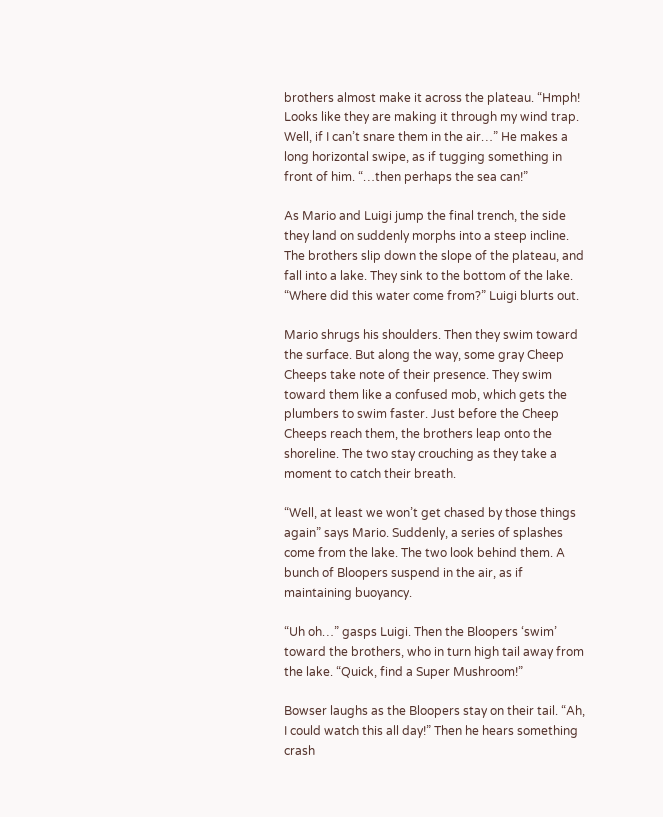brothers almost make it across the plateau. “Hmph! Looks like they are making it through my wind trap. Well, if I can’t snare them in the air…” He makes a long horizontal swipe, as if tugging something in front of him. “…then perhaps the sea can!”

As Mario and Luigi jump the final trench, the side they land on suddenly morphs into a steep incline. The brothers slip down the slope of the plateau, and fall into a lake. They sink to the bottom of the lake. “Where did this water come from?” Luigi blurts out.

Mario shrugs his shoulders. Then they swim toward the surface. But along the way, some gray Cheep Cheeps take note of their presence. They swim toward them like a confused mob, which gets the plumbers to swim faster. Just before the Cheep Cheeps reach them, the brothers leap onto the shoreline. The two stay crouching as they take a moment to catch their breath.

“Well, at least we won’t get chased by those things again” says Mario. Suddenly, a series of splashes come from the lake. The two look behind them. A bunch of Bloopers suspend in the air, as if maintaining buoyancy.

“Uh oh…” gasps Luigi. Then the Bloopers ‘swim’ toward the brothers, who in turn high tail away from the lake. “Quick, find a Super Mushroom!”

Bowser laughs as the Bloopers stay on their tail. “Ah, I could watch this all day!” Then he hears something crash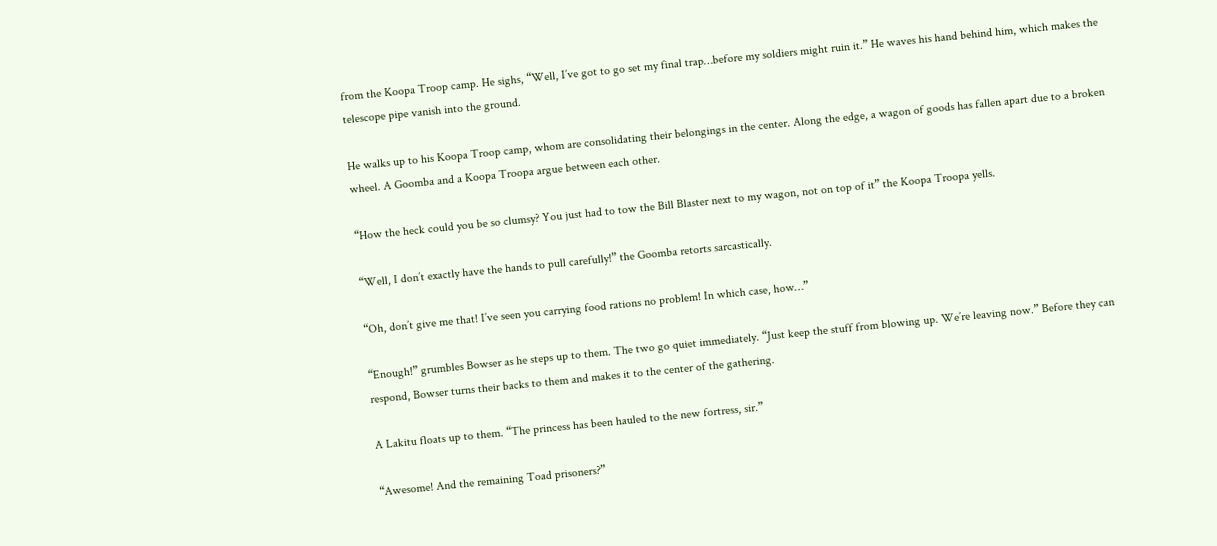from the Koopa Troop camp. He sighs, “Well, I’ve got to go set my final trap…before my soldiers might ruin it.” He waves his hand behind him, which makes the telescope pipe vanish into the ground.

He walks up to his Koopa Troop camp, whom are consolidating their belongings in the center. Along the edge, a wagon of goods has fallen apart due to a broken wheel. A Goomba and a Koopa Troopa argue between each other.

“How the heck could you be so clumsy? You just had to tow the Bill Blaster next to my wagon, not on top of it” the Koopa Troopa yells.

“Well, I don’t exactly have the hands to pull carefully!” the Goomba retorts sarcastically.

“Oh, don’t give me that! I’ve seen you carrying food rations no problem! In which case, how…”

“Enough!” grumbles Bowser as he steps up to them. The two go quiet immediately. “Just keep the stuff from blowing up. We’re leaving now.” Before they can respond, Bowser turns their backs to them and makes it to the center of the gathering.

A Lakitu floats up to them. “The princess has been hauled to the new fortress, sir.”

“Awesome! And the remaining Toad prisoners?”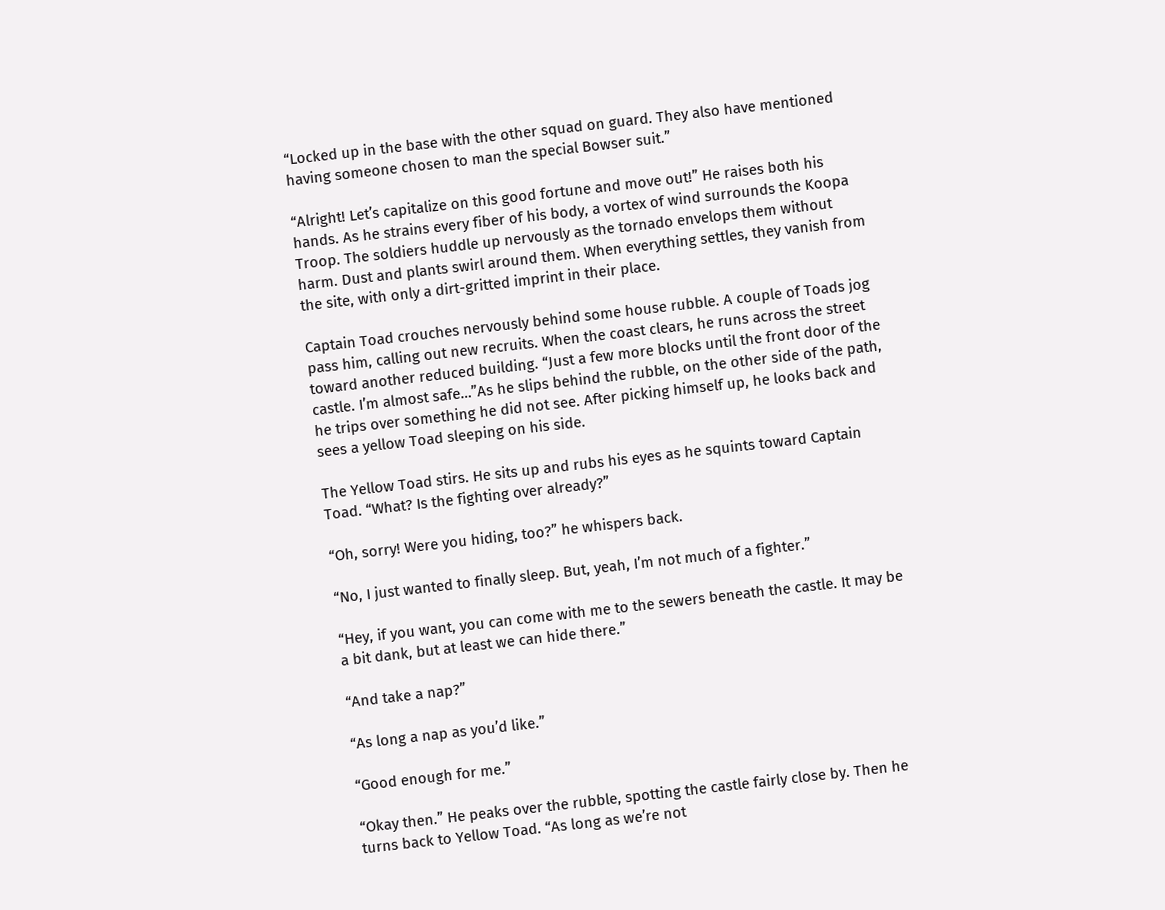“Locked up in the base with the other squad on guard. They also have mentioned having someone chosen to man the special Bowser suit.”

“Alright! Let’s capitalize on this good fortune and move out!” He raises both his hands. As he strains every fiber of his body, a vortex of wind surrounds the Koopa Troop. The soldiers huddle up nervously as the tornado envelops them without harm. Dust and plants swirl around them. When everything settles, they vanish from the site, with only a dirt-gritted imprint in their place.

Captain Toad crouches nervously behind some house rubble. A couple of Toads jog pass him, calling out new recruits. When the coast clears, he runs across the street toward another reduced building. “Just a few more blocks until the front door of the castle. I’m almost safe…”As he slips behind the rubble, on the other side of the path, he trips over something he did not see. After picking himself up, he looks back and sees a yellow Toad sleeping on his side.

The Yellow Toad stirs. He sits up and rubs his eyes as he squints toward Captain Toad. “What? Is the fighting over already?”

“Oh, sorry! Were you hiding, too?” he whispers back.

“No, I just wanted to finally sleep. But, yeah, I’m not much of a fighter.”

“Hey, if you want, you can come with me to the sewers beneath the castle. It may be a bit dank, but at least we can hide there.”

“And take a nap?”

“As long a nap as you’d like.”

“Good enough for me.”

“Okay then.” He peaks over the rubble, spotting the castle fairly close by. Then he turns back to Yellow Toad. “As long as we’re not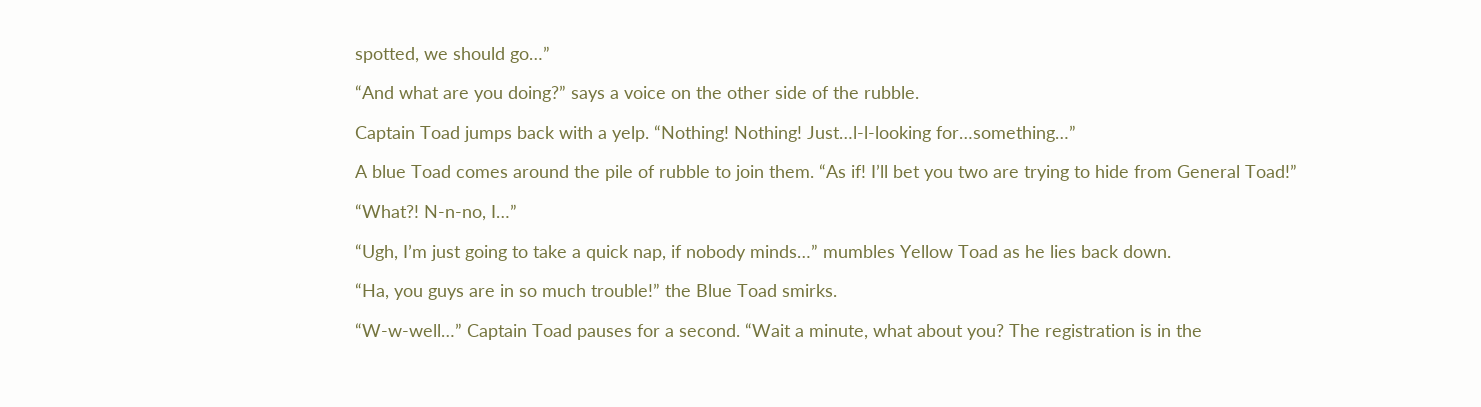spotted, we should go…”

“And what are you doing?” says a voice on the other side of the rubble.

Captain Toad jumps back with a yelp. “Nothing! Nothing! Just…l-l-looking for…something…”

A blue Toad comes around the pile of rubble to join them. “As if! I’ll bet you two are trying to hide from General Toad!”

“What?! N-n-no, I…”

“Ugh, I’m just going to take a quick nap, if nobody minds…” mumbles Yellow Toad as he lies back down.

“Ha, you guys are in so much trouble!” the Blue Toad smirks.

“W-w-well…” Captain Toad pauses for a second. “Wait a minute, what about you? The registration is in the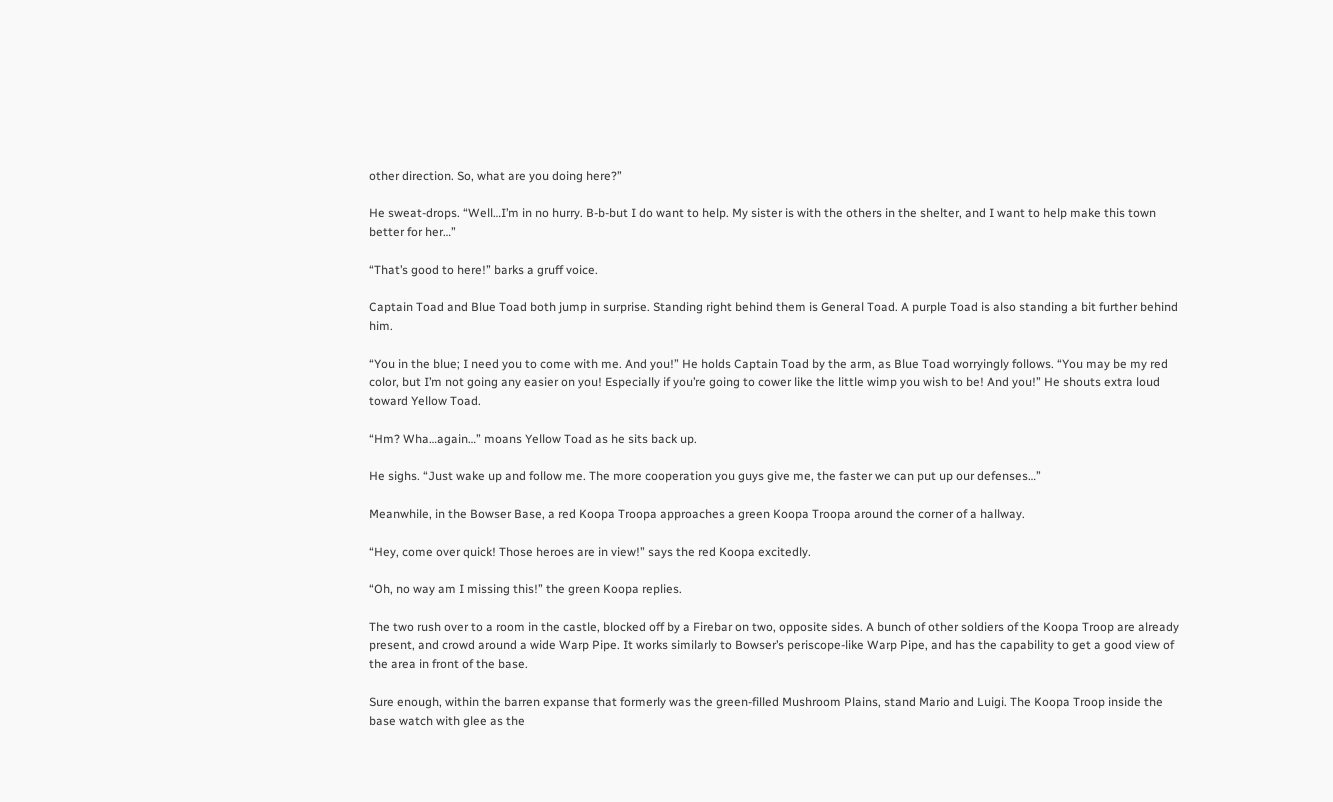other direction. So, what are you doing here?”

He sweat-drops. “Well…I’m in no hurry. B-b-but I do want to help. My sister is with the others in the shelter, and I want to help make this town better for her…”

“That’s good to here!” barks a gruff voice.

Captain Toad and Blue Toad both jump in surprise. Standing right behind them is General Toad. A purple Toad is also standing a bit further behind him.

“You in the blue; I need you to come with me. And you!” He holds Captain Toad by the arm, as Blue Toad worryingly follows. “You may be my red color, but I’m not going any easier on you! Especially if you’re going to cower like the little wimp you wish to be! And you!” He shouts extra loud toward Yellow Toad.

“Hm? Wha…again…” moans Yellow Toad as he sits back up.

He sighs. “Just wake up and follow me. The more cooperation you guys give me, the faster we can put up our defenses…”

Meanwhile, in the Bowser Base, a red Koopa Troopa approaches a green Koopa Troopa around the corner of a hallway.

“Hey, come over quick! Those heroes are in view!” says the red Koopa excitedly.

“Oh, no way am I missing this!” the green Koopa replies.

The two rush over to a room in the castle, blocked off by a Firebar on two, opposite sides. A bunch of other soldiers of the Koopa Troop are already present, and crowd around a wide Warp Pipe. It works similarly to Bowser’s periscope-like Warp Pipe, and has the capability to get a good view of the area in front of the base.

Sure enough, within the barren expanse that formerly was the green-filled Mushroom Plains, stand Mario and Luigi. The Koopa Troop inside the base watch with glee as the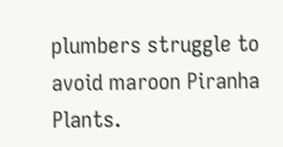plumbers struggle to avoid maroon Piranha Plants.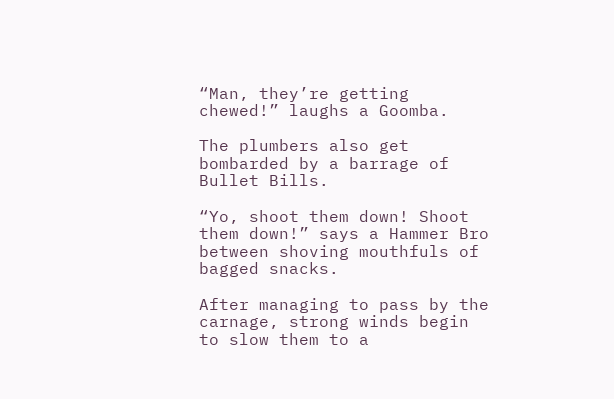“Man, they’re getting chewed!” laughs a Goomba.

The plumbers also get bombarded by a barrage of Bullet Bills.

“Yo, shoot them down! Shoot them down!” says a Hammer Bro between shoving mouthfuls of bagged snacks.

After managing to pass by the carnage, strong winds begin to slow them to a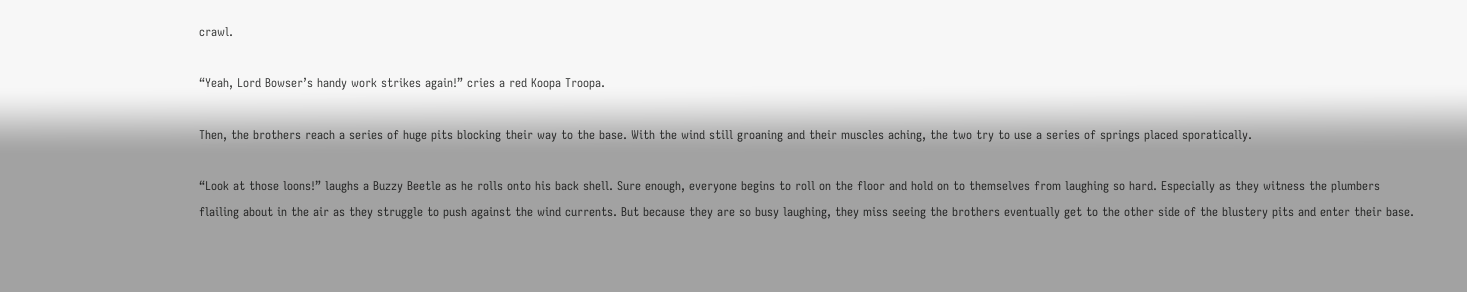crawl.

“Yeah, Lord Bowser’s handy work strikes again!” cries a red Koopa Troopa.

Then, the brothers reach a series of huge pits blocking their way to the base. With the wind still groaning and their muscles aching, the two try to use a series of springs placed sporatically.

“Look at those loons!” laughs a Buzzy Beetle as he rolls onto his back shell. Sure enough, everyone begins to roll on the floor and hold on to themselves from laughing so hard. Especially as they witness the plumbers flailing about in the air as they struggle to push against the wind currents. But because they are so busy laughing, they miss seeing the brothers eventually get to the other side of the blustery pits and enter their base.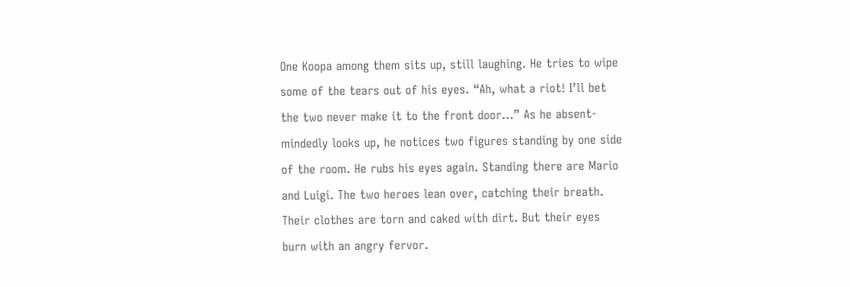One Koopa among them sits up, still laughing. He tries to wipe some of the tears out of his eyes. “Ah, what a riot! I’ll bet the two never make it to the front door…” As he absent-mindedly looks up, he notices two figures standing by one side of the room. He rubs his eyes again. Standing there are Mario and Luigi. The two heroes lean over, catching their breath. Their clothes are torn and caked with dirt. But their eyes burn with an angry fervor.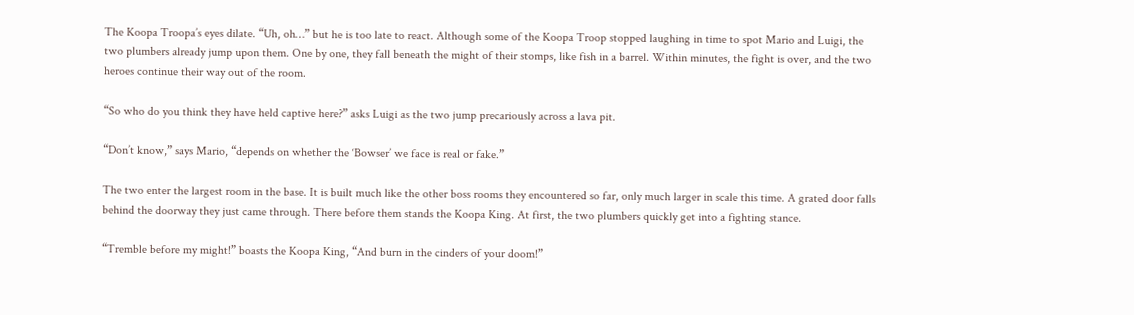The Koopa Troopa’s eyes dilate. “Uh, oh…” but he is too late to react. Although some of the Koopa Troop stopped laughing in time to spot Mario and Luigi, the two plumbers already jump upon them. One by one, they fall beneath the might of their stomps, like fish in a barrel. Within minutes, the fight is over, and the two heroes continue their way out of the room.

“So who do you think they have held captive here?” asks Luigi as the two jump precariously across a lava pit.

“Don’t know,” says Mario, “depends on whether the ‘Bowser’ we face is real or fake.”

The two enter the largest room in the base. It is built much like the other boss rooms they encountered so far, only much larger in scale this time. A grated door falls behind the doorway they just came through. There before them stands the Koopa King. At first, the two plumbers quickly get into a fighting stance.

“Tremble before my might!” boasts the Koopa King, “And burn in the cinders of your doom!”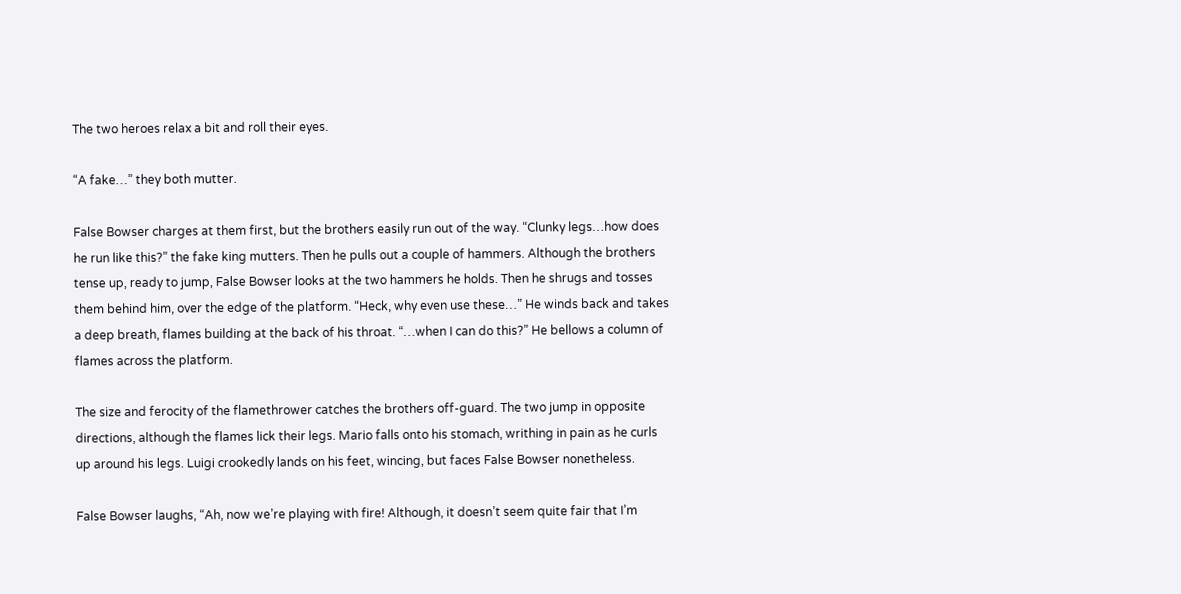The two heroes relax a bit and roll their eyes.

“A fake…” they both mutter.

False Bowser charges at them first, but the brothers easily run out of the way. “Clunky legs…how does he run like this?” the fake king mutters. Then he pulls out a couple of hammers. Although the brothers tense up, ready to jump, False Bowser looks at the two hammers he holds. Then he shrugs and tosses them behind him, over the edge of the platform. “Heck, why even use these…” He winds back and takes a deep breath, flames building at the back of his throat. “…when I can do this?” He bellows a column of flames across the platform.

The size and ferocity of the flamethrower catches the brothers off-guard. The two jump in opposite directions, although the flames lick their legs. Mario falls onto his stomach, writhing in pain as he curls up around his legs. Luigi crookedly lands on his feet, wincing, but faces False Bowser nonetheless.

False Bowser laughs, “Ah, now we’re playing with fire! Although, it doesn’t seem quite fair that I’m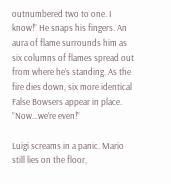outnumbered two to one. I know!” He snaps his fingers. An aura of flame surrounds him as six columns of flames spread out from where he’s standing. As the fire dies down, six more identical False Bowsers appear in place. ”Now…we’re even!”

Luigi screams in a panic. Mario still lies on the floor,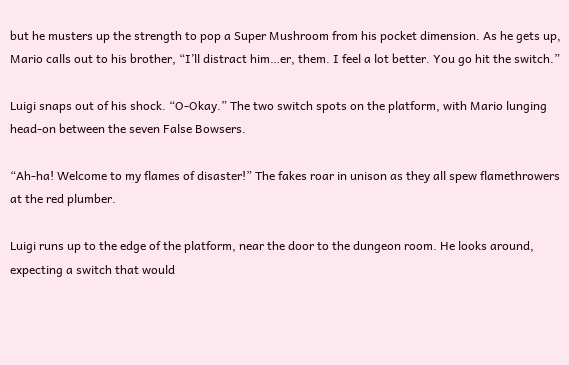but he musters up the strength to pop a Super Mushroom from his pocket dimension. As he gets up, Mario calls out to his brother, “I’ll distract him…er, them. I feel a lot better. You go hit the switch.”

Luigi snaps out of his shock. “O-Okay.” The two switch spots on the platform, with Mario lunging head-on between the seven False Bowsers.

“Ah-ha! Welcome to my flames of disaster!” The fakes roar in unison as they all spew flamethrowers at the red plumber.

Luigi runs up to the edge of the platform, near the door to the dungeon room. He looks around, expecting a switch that would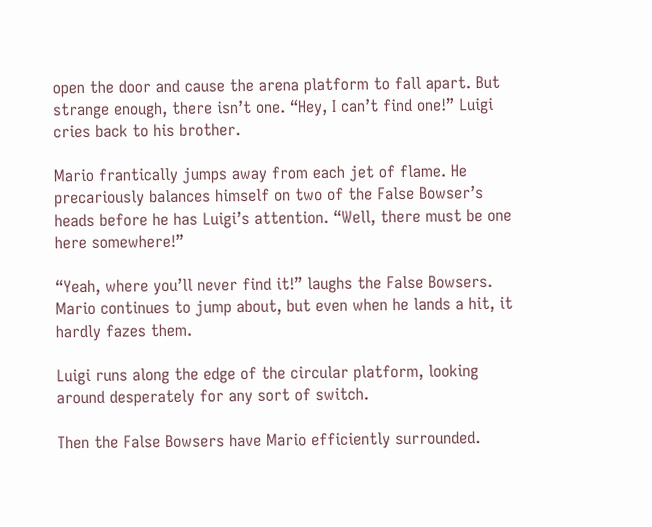open the door and cause the arena platform to fall apart. But strange enough, there isn’t one. “Hey, I can’t find one!” Luigi cries back to his brother.

Mario frantically jumps away from each jet of flame. He precariously balances himself on two of the False Bowser’s heads before he has Luigi’s attention. “Well, there must be one here somewhere!”

“Yeah, where you’ll never find it!” laughs the False Bowsers. Mario continues to jump about, but even when he lands a hit, it hardly fazes them.

Luigi runs along the edge of the circular platform, looking around desperately for any sort of switch.

Then the False Bowsers have Mario efficiently surrounded.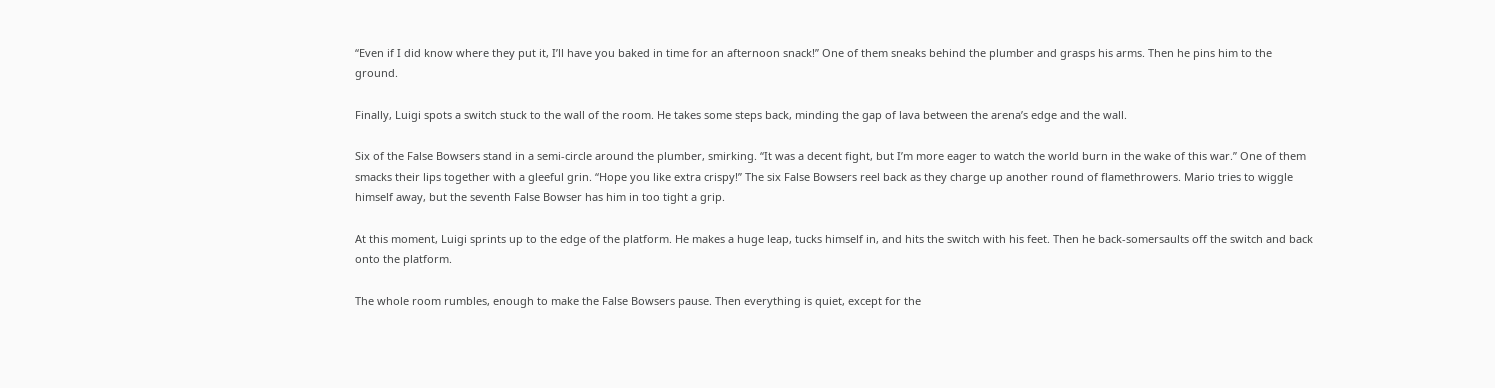“Even if I did know where they put it, I’ll have you baked in time for an afternoon snack!” One of them sneaks behind the plumber and grasps his arms. Then he pins him to the ground.

Finally, Luigi spots a switch stuck to the wall of the room. He takes some steps back, minding the gap of lava between the arena’s edge and the wall.

Six of the False Bowsers stand in a semi-circle around the plumber, smirking. “It was a decent fight, but I’m more eager to watch the world burn in the wake of this war.” One of them smacks their lips together with a gleeful grin. “Hope you like extra crispy!” The six False Bowsers reel back as they charge up another round of flamethrowers. Mario tries to wiggle himself away, but the seventh False Bowser has him in too tight a grip.

At this moment, Luigi sprints up to the edge of the platform. He makes a huge leap, tucks himself in, and hits the switch with his feet. Then he back-somersaults off the switch and back onto the platform.

The whole room rumbles, enough to make the False Bowsers pause. Then everything is quiet, except for the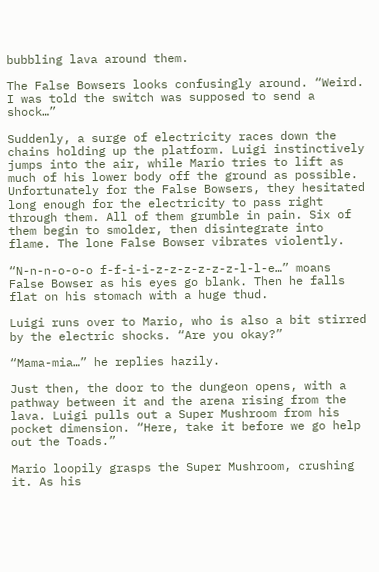bubbling lava around them.

The False Bowsers looks confusingly around. “Weird. I was told the switch was supposed to send a shock…”

Suddenly, a surge of electricity races down the chains holding up the platform. Luigi instinctively jumps into the air, while Mario tries to lift as much of his lower body off the ground as possible. Unfortunately for the False Bowsers, they hesitated long enough for the electricity to pass right through them. All of them grumble in pain. Six of them begin to smolder, then disintegrate into flame. The lone False Bowser vibrates violently.

“N-n-n-o-o-o f-f-i-i-z-z-z-z-z-z-l-l-e…” moans False Bowser as his eyes go blank. Then he falls flat on his stomach with a huge thud.

Luigi runs over to Mario, who is also a bit stirred by the electric shocks. “Are you okay?”

“Mama-mia…” he replies hazily.

Just then, the door to the dungeon opens, with a pathway between it and the arena rising from the lava. Luigi pulls out a Super Mushroom from his pocket dimension. “Here, take it before we go help out the Toads.”

Mario loopily grasps the Super Mushroom, crushing it. As his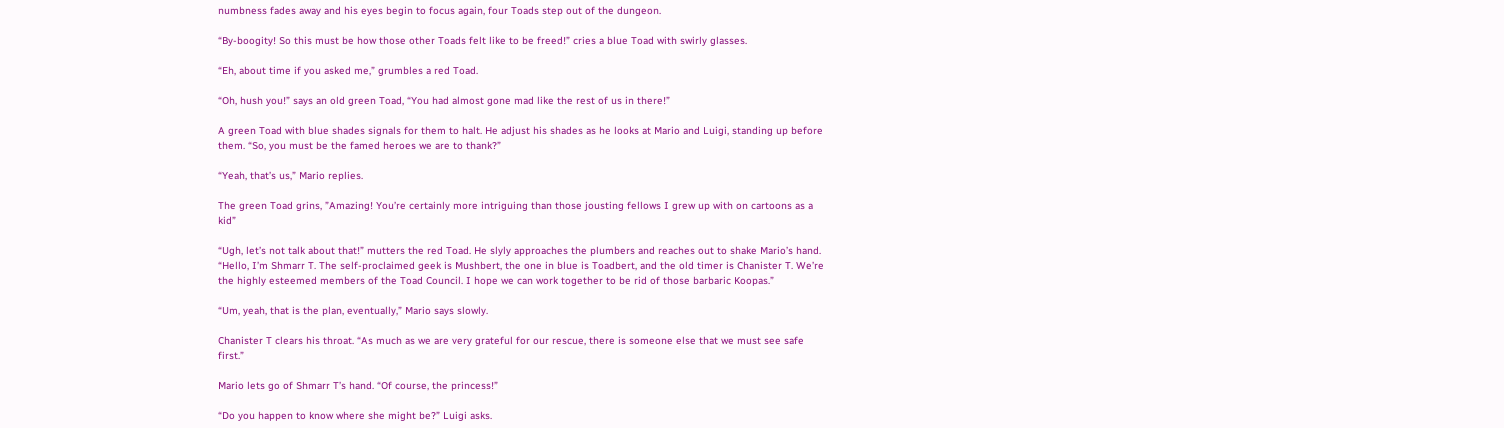numbness fades away and his eyes begin to focus again, four Toads step out of the dungeon.

“By-boogity! So this must be how those other Toads felt like to be freed!” cries a blue Toad with swirly glasses.

“Eh, about time if you asked me,” grumbles a red Toad.

“Oh, hush you!” says an old green Toad, “You had almost gone mad like the rest of us in there!”

A green Toad with blue shades signals for them to halt. He adjust his shades as he looks at Mario and Luigi, standing up before them. “So, you must be the famed heroes we are to thank?”

“Yeah, that’s us,” Mario replies.

The green Toad grins, ”Amazing! You’re certainly more intriguing than those jousting fellows I grew up with on cartoons as a kid”

“Ugh, let’s not talk about that!” mutters the red Toad. He slyly approaches the plumbers and reaches out to shake Mario’s hand. “Hello, I’m Shmarr T. The self-proclaimed geek is Mushbert, the one in blue is Toadbert, and the old timer is Chanister T. We’re the highly esteemed members of the Toad Council. I hope we can work together to be rid of those barbaric Koopas.”

“Um, yeah, that is the plan, eventually,” Mario says slowly.

Chanister T clears his throat. “As much as we are very grateful for our rescue, there is someone else that we must see safe first.”

Mario lets go of Shmarr T’s hand. “Of course, the princess!”

“Do you happen to know where she might be?” Luigi asks.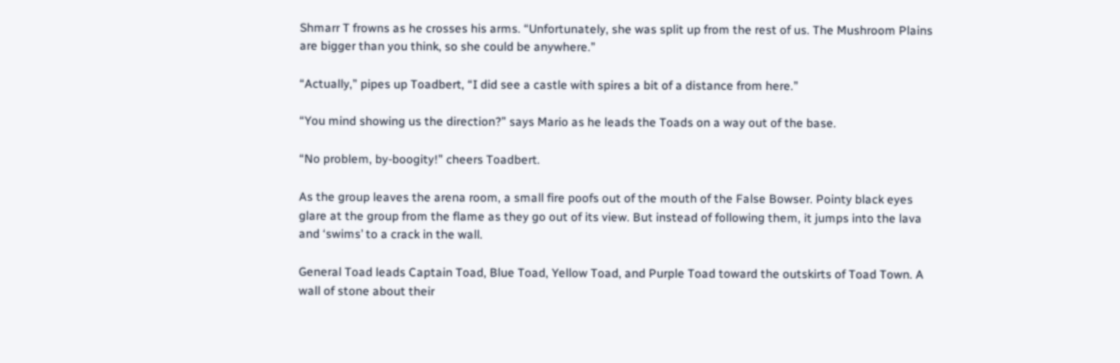Shmarr T frowns as he crosses his arms. “Unfortunately, she was split up from the rest of us. The Mushroom Plains are bigger than you think, so she could be anywhere.”

“Actually,” pipes up Toadbert, “I did see a castle with spires a bit of a distance from here.”

“You mind showing us the direction?” says Mario as he leads the Toads on a way out of the base.

“No problem, by-boogity!” cheers Toadbert.

As the group leaves the arena room, a small fire poofs out of the mouth of the False Bowser. Pointy black eyes glare at the group from the flame as they go out of its view. But instead of following them, it jumps into the lava and ‘swims’ to a crack in the wall.

General Toad leads Captain Toad, Blue Toad, Yellow Toad, and Purple Toad toward the outskirts of Toad Town. A wall of stone about their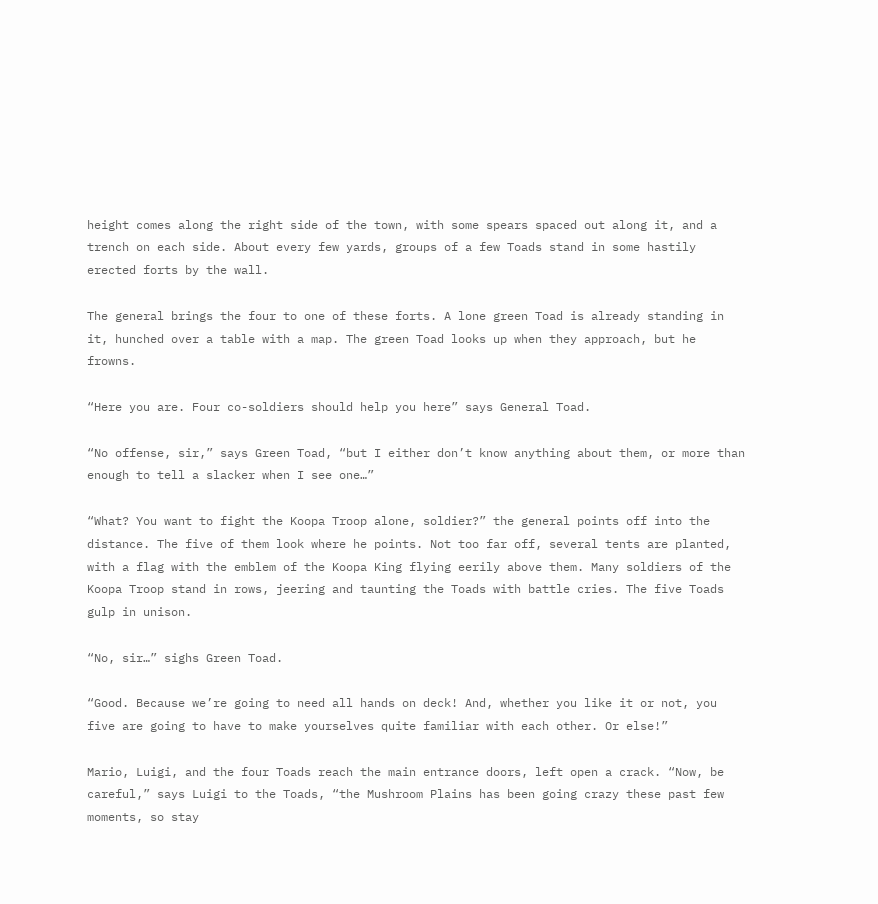height comes along the right side of the town, with some spears spaced out along it, and a trench on each side. About every few yards, groups of a few Toads stand in some hastily erected forts by the wall.

The general brings the four to one of these forts. A lone green Toad is already standing in it, hunched over a table with a map. The green Toad looks up when they approach, but he frowns.

“Here you are. Four co-soldiers should help you here” says General Toad.

“No offense, sir,” says Green Toad, “but I either don’t know anything about them, or more than enough to tell a slacker when I see one…”

“What? You want to fight the Koopa Troop alone, soldier?” the general points off into the distance. The five of them look where he points. Not too far off, several tents are planted, with a flag with the emblem of the Koopa King flying eerily above them. Many soldiers of the Koopa Troop stand in rows, jeering and taunting the Toads with battle cries. The five Toads gulp in unison.

“No, sir…” sighs Green Toad.

“Good. Because we’re going to need all hands on deck! And, whether you like it or not, you five are going to have to make yourselves quite familiar with each other. Or else!”

Mario, Luigi, and the four Toads reach the main entrance doors, left open a crack. “Now, be careful,” says Luigi to the Toads, “the Mushroom Plains has been going crazy these past few moments, so stay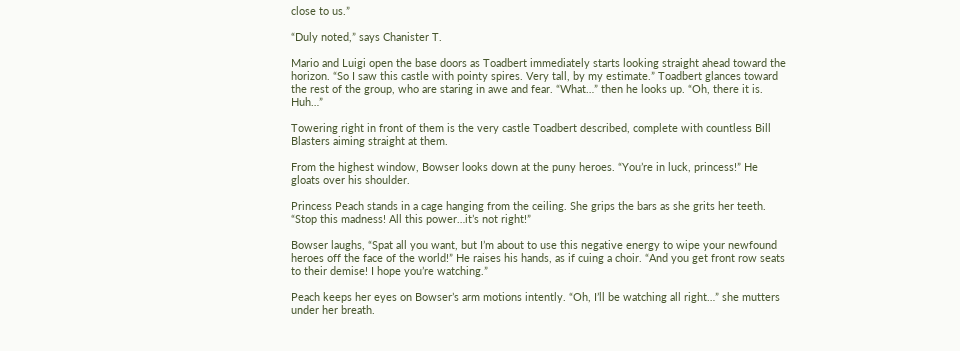close to us.”

“Duly noted,” says Chanister T.

Mario and Luigi open the base doors as Toadbert immediately starts looking straight ahead toward the horizon. “So I saw this castle with pointy spires. Very tall, by my estimate.” Toadbert glances toward the rest of the group, who are staring in awe and fear. “What…” then he looks up. “Oh, there it is. Huh…”

Towering right in front of them is the very castle Toadbert described, complete with countless Bill Blasters aiming straight at them.

From the highest window, Bowser looks down at the puny heroes. “You’re in luck, princess!” He gloats over his shoulder.

Princess Peach stands in a cage hanging from the ceiling. She grips the bars as she grits her teeth. “Stop this madness! All this power…it’s not right!”

Bowser laughs, “Spat all you want, but I’m about to use this negative energy to wipe your newfound heroes off the face of the world!” He raises his hands, as if cuing a choir. “And you get front row seats to their demise! I hope you’re watching.”

Peach keeps her eyes on Bowser’s arm motions intently. “Oh, I’ll be watching all right…” she mutters under her breath.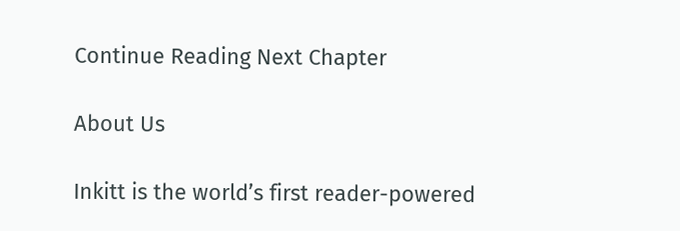Continue Reading Next Chapter

About Us

Inkitt is the world’s first reader-powered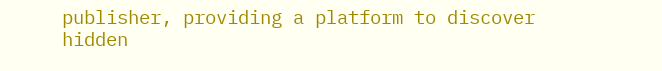publisher, providing a platform to discover hidden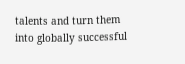talents and turn them into globally successful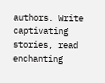authors. Write captivating stories, read enchanting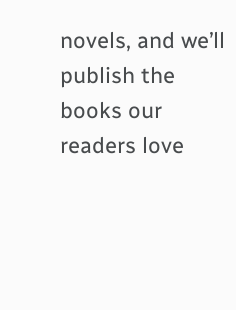novels, and we’ll publish the books our readers love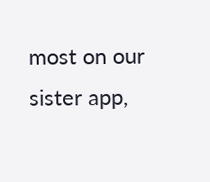most on our sister app,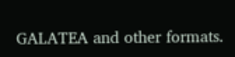GALATEA and other formats.